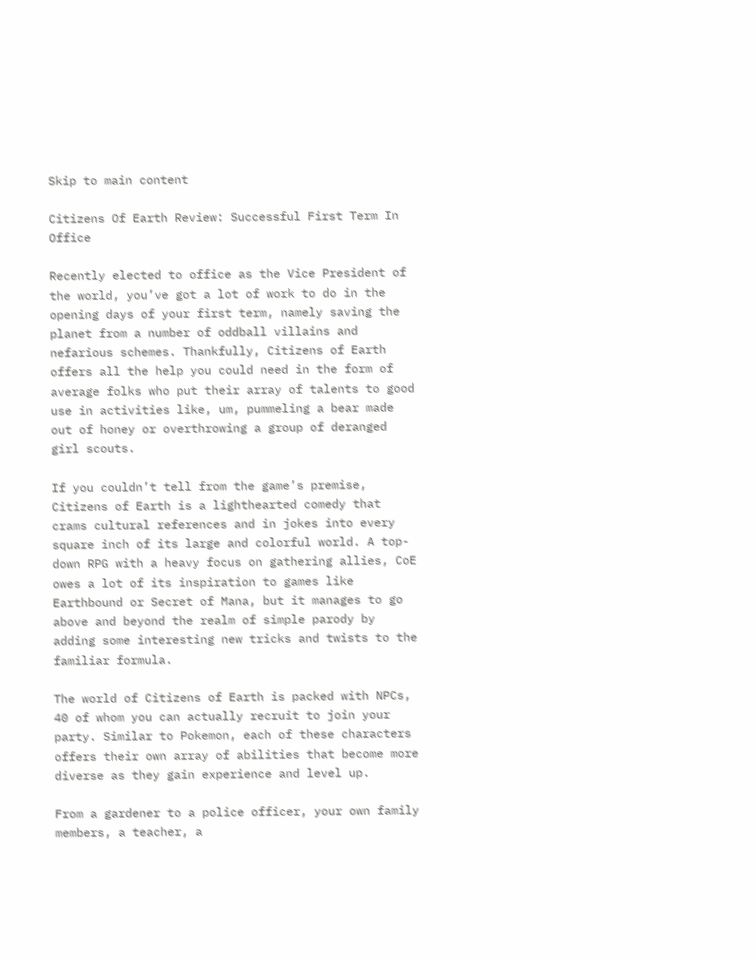Skip to main content

Citizens Of Earth Review: Successful First Term In Office

Recently elected to office as the Vice President of the world, you’ve got a lot of work to do in the opening days of your first term, namely saving the planet from a number of oddball villains and nefarious schemes. Thankfully, Citizens of Earth offers all the help you could need in the form of average folks who put their array of talents to good use in activities like, um, pummeling a bear made out of honey or overthrowing a group of deranged girl scouts.

If you couldn’t tell from the game’s premise, Citizens of Earth is a lighthearted comedy that crams cultural references and in jokes into every square inch of its large and colorful world. A top-down RPG with a heavy focus on gathering allies, CoE owes a lot of its inspiration to games like Earthbound or Secret of Mana, but it manages to go above and beyond the realm of simple parody by adding some interesting new tricks and twists to the familiar formula.

The world of Citizens of Earth is packed with NPCs, 40 of whom you can actually recruit to join your party. Similar to Pokemon, each of these characters offers their own array of abilities that become more diverse as they gain experience and level up.

From a gardener to a police officer, your own family members, a teacher, a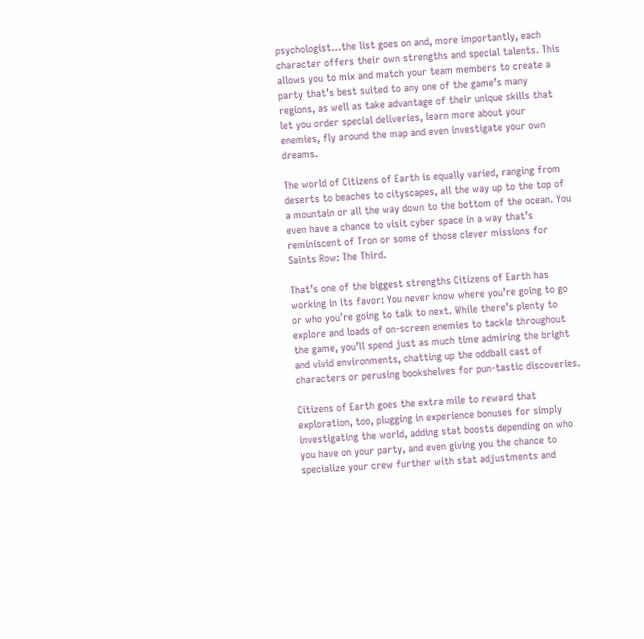psychologist…the list goes on and, more importantly, each character offers their own strengths and special talents. This allows you to mix and match your team members to create a party that’s best suited to any one of the game’s many regions, as well as take advantage of their unique skills that let you order special deliveries, learn more about your enemies, fly around the map and even investigate your own dreams.

The world of Citizens of Earth is equally varied, ranging from deserts to beaches to cityscapes, all the way up to the top of a mountain or all the way down to the bottom of the ocean. You even have a chance to visit cyber space in a way that’s reminiscent of Tron or some of those clever missions for Saints Row: The Third.

That’s one of the biggest strengths Citizens of Earth has working in its favor: You never know where you’re going to go or who you’re going to talk to next. While there’s plenty to explore and loads of on-screen enemies to tackle throughout the game, you’ll spend just as much time admiring the bright and vivid environments, chatting up the oddball cast of characters or perusing bookshelves for pun-tastic discoveries.

Citizens of Earth goes the extra mile to reward that exploration, too, plugging in experience bonuses for simply investigating the world, adding stat boosts depending on who you have on your party, and even giving you the chance to specialize your crew further with stat adjustments and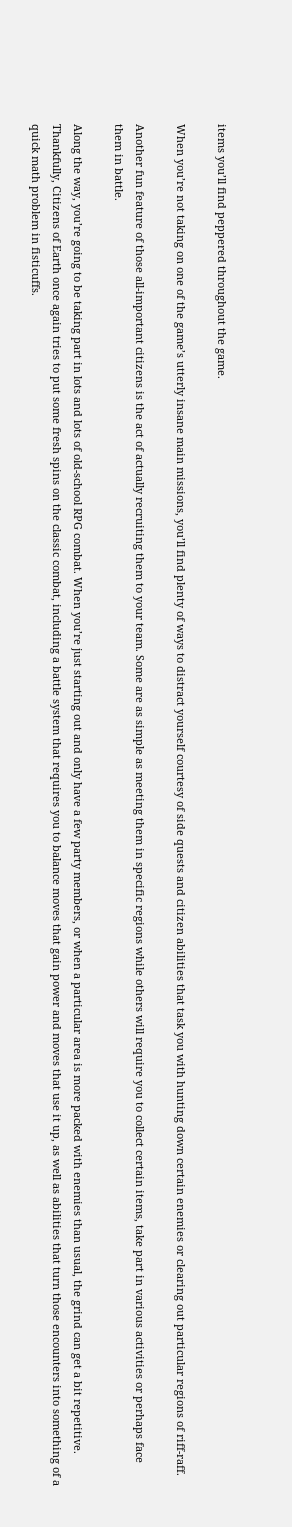items you’ll find peppered throughout the game.

When you’re not taking on one of the game’s utterly insane main missions, you’ll find plenty of ways to distract yourself courtesy of side quests and citizen abilities that task you with hunting down certain enemies or clearing out particular regions of riff-raff.

Another fun feature of those all-important citizens is the act of actually recruiting them to your team. Some are as simple as meeting them in specific regions while others will require you to collect certain items, take part in various activities or perhaps face them in battle.

Along the way, you’re going to be taking part in lots and lots of old-school RPG combat. When you’re just starting out and only have a few party members, or when a particular area is more packed with enemies than usual, the grind can get a bit repetitive. Thankfully, Citizens of Earth once again tries to put some fresh spins on the classic combat, including a battle system that requires you to balance moves that gain power and moves that use it up, as well as abilities that turn those encounters into something of a quick math problem in fisticuffs.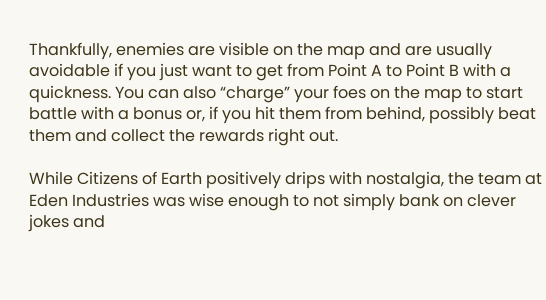Thankfully, enemies are visible on the map and are usually avoidable if you just want to get from Point A to Point B with a quickness. You can also “charge” your foes on the map to start battle with a bonus or, if you hit them from behind, possibly beat them and collect the rewards right out.

While Citizens of Earth positively drips with nostalgia, the team at Eden Industries was wise enough to not simply bank on clever jokes and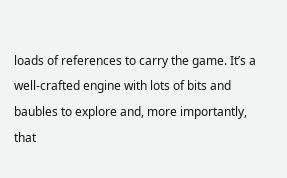loads of references to carry the game. It’s a well-crafted engine with lots of bits and baubles to explore and, more importantly, that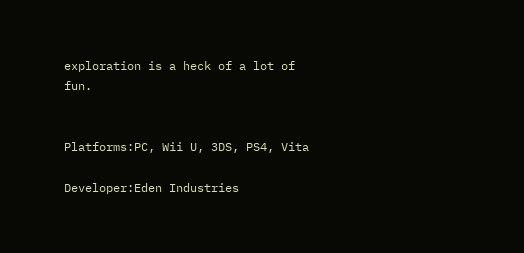exploration is a heck of a lot of fun.


Platforms:PC, Wii U, 3DS, PS4, Vita

Developer:Eden Industries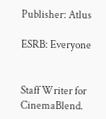Publisher: Atlus

ESRB: Everyone


Staff Writer for CinemaBlend.